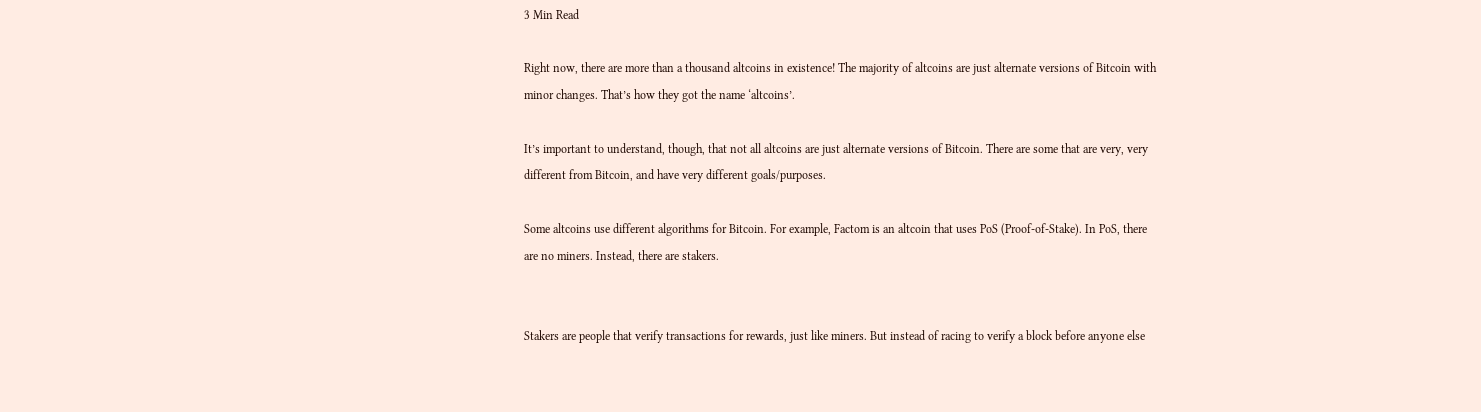3 Min Read

Right now, there are more than a thousand altcoins in existence! The majority of altcoins are just alternate versions of Bitcoin with minor changes. That’s how they got the name ‘altcoins’.

It’s important to understand, though, that not all altcoins are just alternate versions of Bitcoin. There are some that are very, very different from Bitcoin, and have very different goals/purposes.

Some altcoins use different algorithms for Bitcoin. For example, Factom is an altcoin that uses PoS (Proof-of-Stake). In PoS, there are no miners. Instead, there are stakers.


Stakers are people that verify transactions for rewards, just like miners. But instead of racing to verify a block before anyone else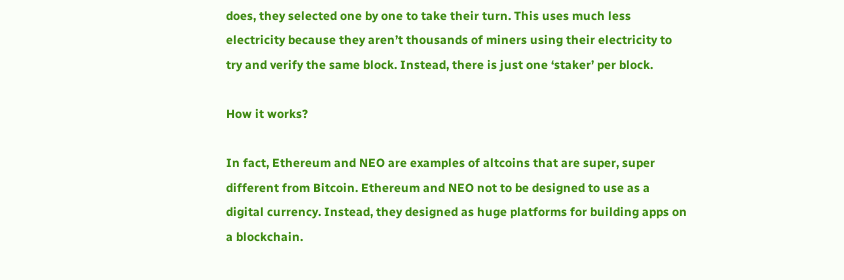does, they selected one by one to take their turn. This uses much less electricity because they aren’t thousands of miners using their electricity to try and verify the same block. Instead, there is just one ‘staker’ per block.

How it works?

In fact, Ethereum and NEO are examples of altcoins that are super, super different from Bitcoin. Ethereum and NEO not to be designed to use as a digital currency. Instead, they designed as huge platforms for building apps on a blockchain.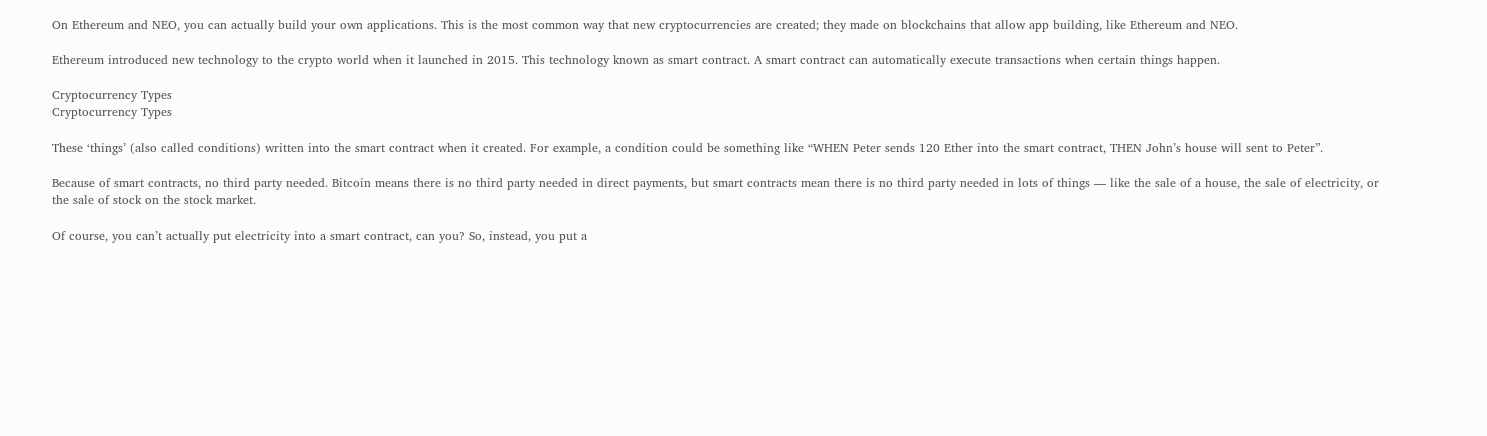On Ethereum and NEO, you can actually build your own applications. This is the most common way that new cryptocurrencies are created; they made on blockchains that allow app building, like Ethereum and NEO.

Ethereum introduced new technology to the crypto world when it launched in 2015. This technology known as smart contract. A smart contract can automatically execute transactions when certain things happen.

Cryptocurrency Types
Cryptocurrency Types

These ‘things’ (also called conditions) written into the smart contract when it created. For example, a condition could be something like “WHEN Peter sends 120 Ether into the smart contract, THEN John’s house will sent to Peter”.

Because of smart contracts, no third party needed. Bitcoin means there is no third party needed in direct payments, but smart contracts mean there is no third party needed in lots of things — like the sale of a house, the sale of electricity, or the sale of stock on the stock market.

Of course, you can’t actually put electricity into a smart contract, can you? So, instead, you put a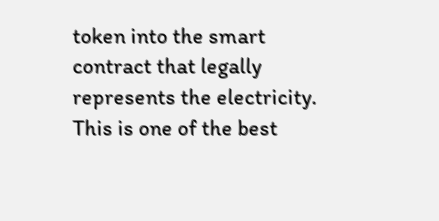token into the smart contract that legally represents the electricity. This is one of the best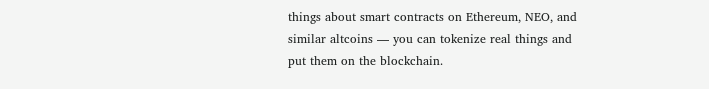things about smart contracts on Ethereum, NEO, and similar altcoins — you can tokenize real things and put them on the blockchain.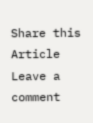Share this Article
Leave a comment